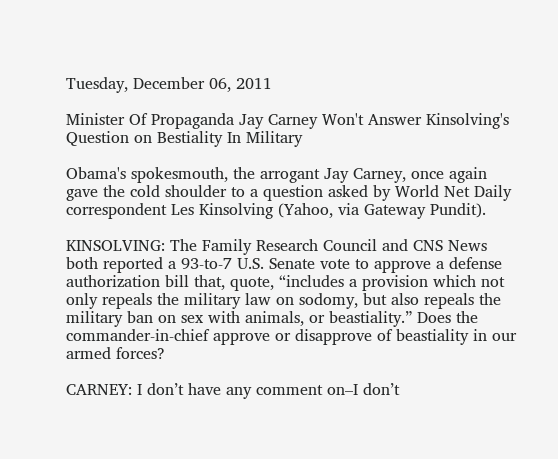Tuesday, December 06, 2011

Minister Of Propaganda Jay Carney Won't Answer Kinsolving's Question on Bestiality In Military

Obama's spokesmouth, the arrogant Jay Carney, once again gave the cold shoulder to a question asked by World Net Daily correspondent Les Kinsolving (Yahoo, via Gateway Pundit).

KINSOLVING: The Family Research Council and CNS News both reported a 93-to-7 U.S. Senate vote to approve a defense authorization bill that, quote, “includes a provision which not only repeals the military law on sodomy, but also repeals the military ban on sex with animals, or beastiality.” Does the commander-in-chief approve or disapprove of beastiality in our armed forces?

CARNEY: I don’t have any comment on–I don’t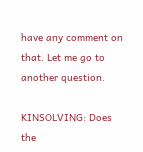have any comment on that. Let me go to another question.

KINSOLVING: Does the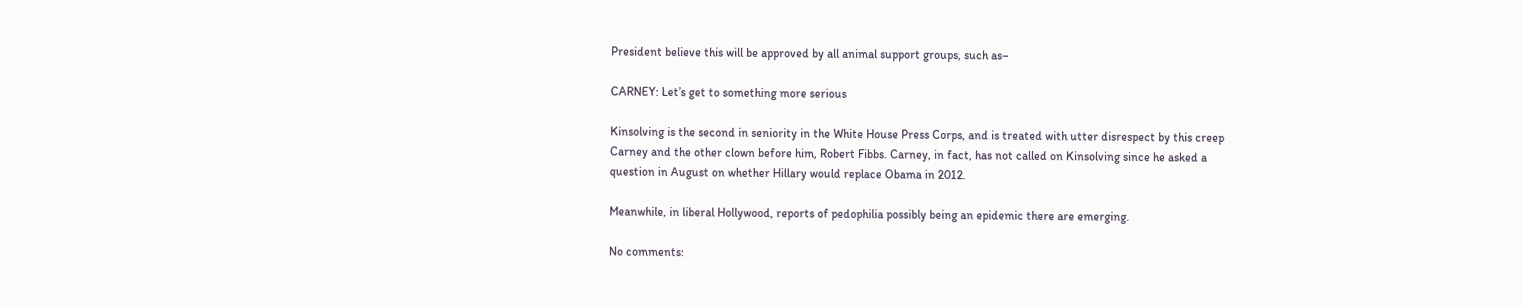President believe this will be approved by all animal support groups, such as–

CARNEY: Let’s get to something more serious

Kinsolving is the second in seniority in the White House Press Corps, and is treated with utter disrespect by this creep Carney and the other clown before him, Robert Fibbs. Carney, in fact, has not called on Kinsolving since he asked a question in August on whether Hillary would replace Obama in 2012.

Meanwhile, in liberal Hollywood, reports of pedophilia possibly being an epidemic there are emerging.

No comments: